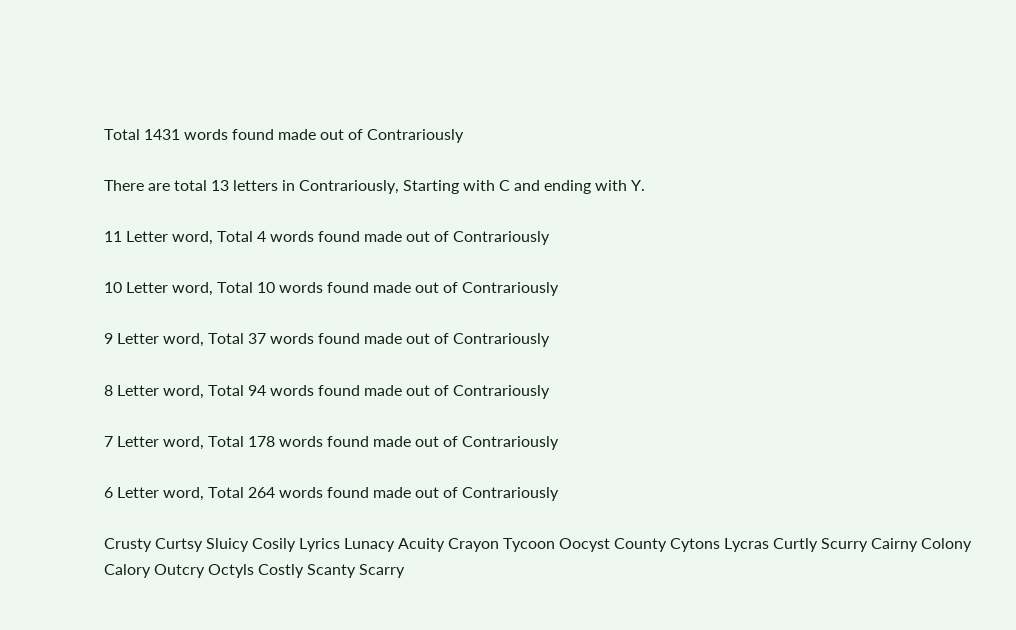Total 1431 words found made out of Contrariously

There are total 13 letters in Contrariously, Starting with C and ending with Y.

11 Letter word, Total 4 words found made out of Contrariously

10 Letter word, Total 10 words found made out of Contrariously

9 Letter word, Total 37 words found made out of Contrariously

8 Letter word, Total 94 words found made out of Contrariously

7 Letter word, Total 178 words found made out of Contrariously

6 Letter word, Total 264 words found made out of Contrariously

Crusty Curtsy Sluicy Cosily Lyrics Lunacy Acuity Crayon Tycoon Oocyst County Cytons Lycras Curtly Scurry Cairny Colony Calory Outcry Octyls Costly Scanty Scarry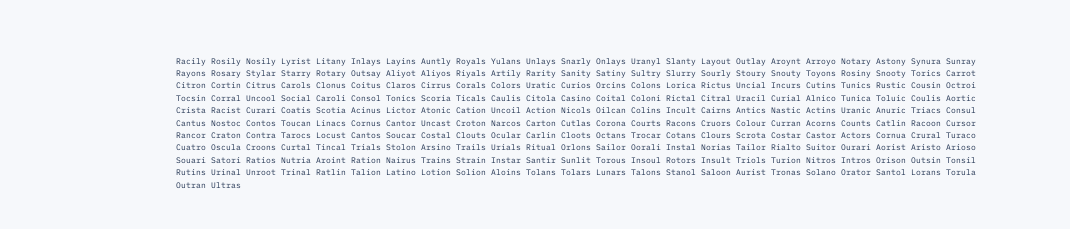Racily Rosily Nosily Lyrist Litany Inlays Layins Auntly Royals Yulans Unlays Snarly Onlays Uranyl Slanty Layout Outlay Aroynt Arroyo Notary Astony Synura Sunray Rayons Rosary Stylar Starry Rotary Outsay Aliyot Aliyos Riyals Artily Rarity Sanity Satiny Sultry Slurry Sourly Stoury Snouty Toyons Rosiny Snooty Torics Carrot Citron Cortin Citrus Carols Clonus Coitus Claros Cirrus Corals Colors Uratic Curios Orcins Colons Lorica Rictus Uncial Incurs Cutins Tunics Rustic Cousin Octroi Tocsin Corral Uncool Social Caroli Consol Tonics Scoria Ticals Caulis Citola Casino Coital Coloni Rictal Citral Uracil Curial Alnico Tunica Toluic Coulis Aortic Crista Racist Curari Coatis Scotia Acinus Lictor Atonic Cation Uncoil Action Nicols Oilcan Colins Incult Cairns Antics Nastic Actins Uranic Anuric Triacs Consul Cantus Nostoc Contos Toucan Linacs Cornus Cantor Uncast Croton Narcos Carton Cutlas Corona Courts Racons Cruors Colour Curran Acorns Counts Catlin Racoon Cursor Rancor Craton Contra Tarocs Locust Cantos Soucar Costal Clouts Ocular Carlin Cloots Octans Trocar Cotans Clours Scrota Costar Castor Actors Cornua Crural Turaco Cuatro Oscula Croons Curtal Tincal Trials Stolon Arsino Trails Urials Ritual Orlons Sailor Oorali Instal Norias Tailor Rialto Suitor Ourari Aorist Aristo Arioso Souari Satori Ratios Nutria Aroint Ration Nairus Trains Strain Instar Santir Sunlit Torous Insoul Rotors Insult Triols Turion Nitros Intros Orison Outsin Tonsil Rutins Urinal Unroot Trinal Ratlin Talion Latino Lotion Solion Aloins Tolans Tolars Lunars Talons Stanol Saloon Aurist Tronas Solano Orator Santol Lorans Torula Outran Ultras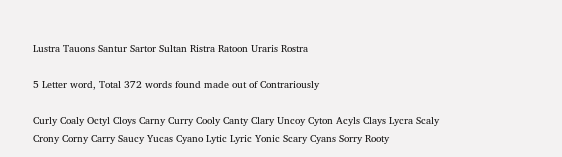Lustra Tauons Santur Sartor Sultan Ristra Ratoon Uraris Rostra

5 Letter word, Total 372 words found made out of Contrariously

Curly Coaly Octyl Cloys Carny Curry Cooly Canty Clary Uncoy Cyton Acyls Clays Lycra Scaly Crony Corny Carry Saucy Yucas Cyano Lytic Lyric Yonic Scary Cyans Sorry Rooty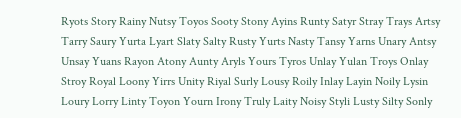Ryots Story Rainy Nutsy Toyos Sooty Stony Ayins Runty Satyr Stray Trays Artsy Tarry Saury Yurta Lyart Slaty Salty Rusty Yurts Nasty Tansy Yarns Unary Antsy Unsay Yuans Rayon Atony Aunty Aryls Yours Tyros Unlay Yulan Troys Onlay Stroy Royal Loony Yirrs Unity Riyal Surly Lousy Roily Inlay Layin Noily Lysin Loury Lorry Linty Toyon Yourn Irony Truly Laity Noisy Styli Lusty Silty Sonly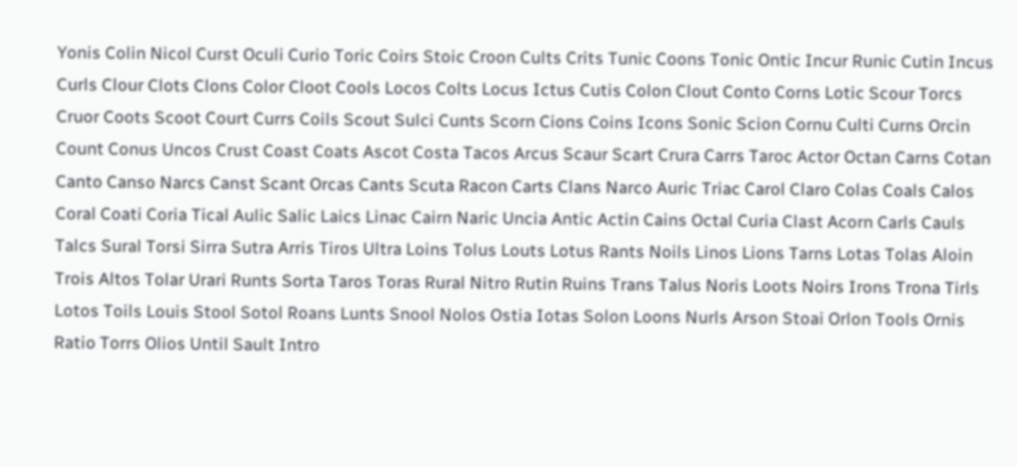Yonis Colin Nicol Curst Oculi Curio Toric Coirs Stoic Croon Cults Crits Tunic Coons Tonic Ontic Incur Runic Cutin Incus Curls Clour Clots Clons Color Cloot Cools Locos Colts Locus Ictus Cutis Colon Clout Conto Corns Lotic Scour Torcs Cruor Coots Scoot Court Currs Coils Scout Sulci Cunts Scorn Cions Coins Icons Sonic Scion Cornu Culti Curns Orcin Count Conus Uncos Crust Coast Coats Ascot Costa Tacos Arcus Scaur Scart Crura Carrs Taroc Actor Octan Carns Cotan Canto Canso Narcs Canst Scant Orcas Cants Scuta Racon Carts Clans Narco Auric Triac Carol Claro Colas Coals Calos Coral Coati Coria Tical Aulic Salic Laics Linac Cairn Naric Uncia Antic Actin Cains Octal Curia Clast Acorn Carls Cauls Talcs Sural Torsi Sirra Sutra Arris Tiros Ultra Loins Tolus Louts Lotus Rants Noils Linos Lions Tarns Lotas Tolas Aloin Trois Altos Tolar Urari Runts Sorta Taros Toras Rural Nitro Rutin Ruins Trans Talus Noris Loots Noirs Irons Trona Tirls Lotos Toils Louis Stool Sotol Roans Lunts Snool Nolos Ostia Iotas Solon Loons Nurls Arson Stoai Orlon Tools Ornis Ratio Torrs Olios Until Sault Intro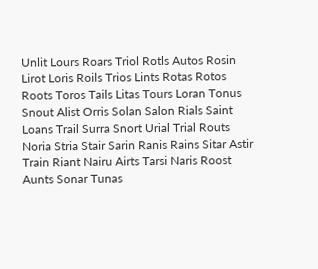Unlit Lours Roars Triol Rotls Autos Rosin Lirot Loris Roils Trios Lints Rotas Rotos Roots Toros Tails Litas Tours Loran Tonus Snout Alist Orris Solan Salon Rials Saint Loans Trail Surra Snort Urial Trial Routs Noria Stria Stair Sarin Ranis Rains Sitar Astir Train Riant Nairu Airts Tarsi Naris Roost Aunts Sonar Tunas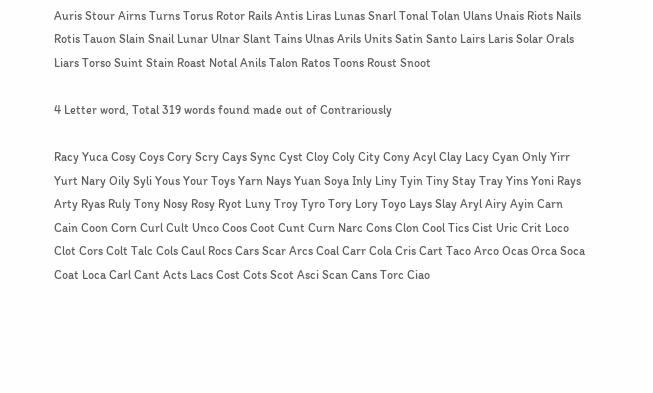Auris Stour Airns Turns Torus Rotor Rails Antis Liras Lunas Snarl Tonal Tolan Ulans Unais Riots Nails Rotis Tauon Slain Snail Lunar Ulnar Slant Tains Ulnas Arils Units Satin Santo Lairs Laris Solar Orals Liars Torso Suint Stain Roast Notal Anils Talon Ratos Toons Roust Snoot

4 Letter word, Total 319 words found made out of Contrariously

Racy Yuca Cosy Coys Cory Scry Cays Sync Cyst Cloy Coly City Cony Acyl Clay Lacy Cyan Only Yirr Yurt Nary Oily Syli Yous Your Toys Yarn Nays Yuan Soya Inly Liny Tyin Tiny Stay Tray Yins Yoni Rays Arty Ryas Ruly Tony Nosy Rosy Ryot Luny Troy Tyro Tory Lory Toyo Lays Slay Aryl Airy Ayin Carn Cain Coon Corn Curl Cult Unco Coos Coot Cunt Curn Narc Cons Clon Cool Tics Cist Uric Crit Loco Clot Cors Colt Talc Cols Caul Rocs Cars Scar Arcs Coal Carr Cola Cris Cart Taco Arco Ocas Orca Soca Coat Loca Carl Cant Acts Lacs Cost Cots Scot Asci Scan Cans Torc Ciao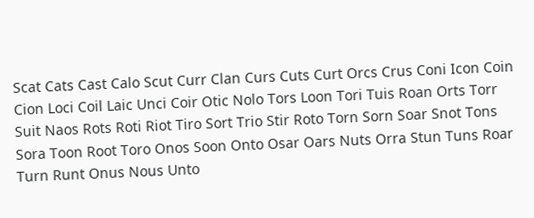Scat Cats Cast Calo Scut Curr Clan Curs Cuts Curt Orcs Crus Coni Icon Coin Cion Loci Coil Laic Unci Coir Otic Nolo Tors Loon Tori Tuis Roan Orts Torr Suit Naos Rots Roti Riot Tiro Sort Trio Stir Roto Torn Sorn Soar Snot Tons Sora Toon Root Toro Onos Soon Onto Osar Oars Nuts Orra Stun Tuns Roar Turn Runt Onus Nous Unto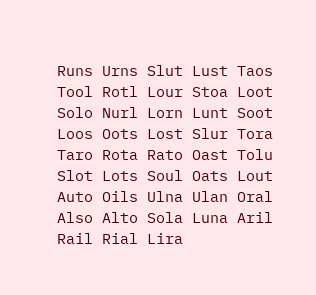Runs Urns Slut Lust Taos Tool Rotl Lour Stoa Loot Solo Nurl Lorn Lunt Soot Loos Oots Lost Slur Tora Taro Rota Rato Oast Tolu Slot Lots Soul Oats Lout Auto Oils Ulna Ulan Oral Also Alto Sola Luna Aril Rail Rial Lira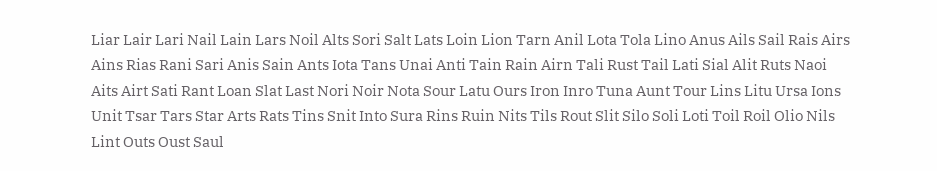Liar Lair Lari Nail Lain Lars Noil Alts Sori Salt Lats Loin Lion Tarn Anil Lota Tola Lino Anus Ails Sail Rais Airs Ains Rias Rani Sari Anis Sain Ants Iota Tans Unai Anti Tain Rain Airn Tali Rust Tail Lati Sial Alit Ruts Naoi Aits Airt Sati Rant Loan Slat Last Nori Noir Nota Sour Latu Ours Iron Inro Tuna Aunt Tour Lins Litu Ursa Ions Unit Tsar Tars Star Arts Rats Tins Snit Into Sura Rins Ruin Nits Tils Rout Slit Silo Soli Loti Toil Roil Olio Nils Lint Outs Oust Saul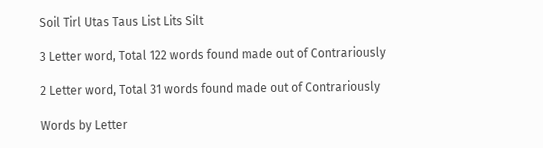Soil Tirl Utas Taus List Lits Silt

3 Letter word, Total 122 words found made out of Contrariously

2 Letter word, Total 31 words found made out of Contrariously

Words by Letter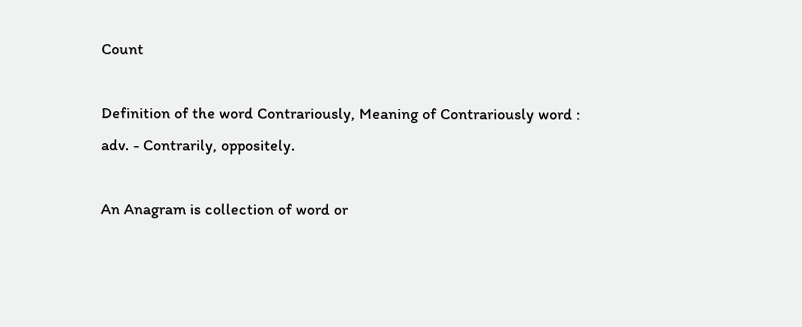Count

Definition of the word Contrariously, Meaning of Contrariously word :
adv. - Contrarily, oppositely.

An Anagram is collection of word or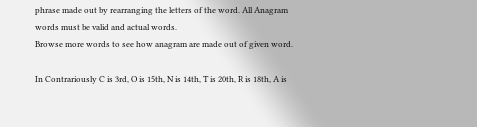phrase made out by rearranging the letters of the word. All Anagram words must be valid and actual words.
Browse more words to see how anagram are made out of given word.

In Contrariously C is 3rd, O is 15th, N is 14th, T is 20th, R is 18th, A is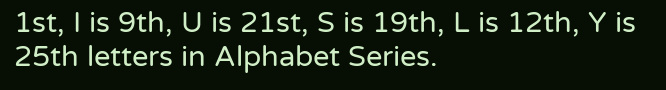1st, I is 9th, U is 21st, S is 19th, L is 12th, Y is 25th letters in Alphabet Series.